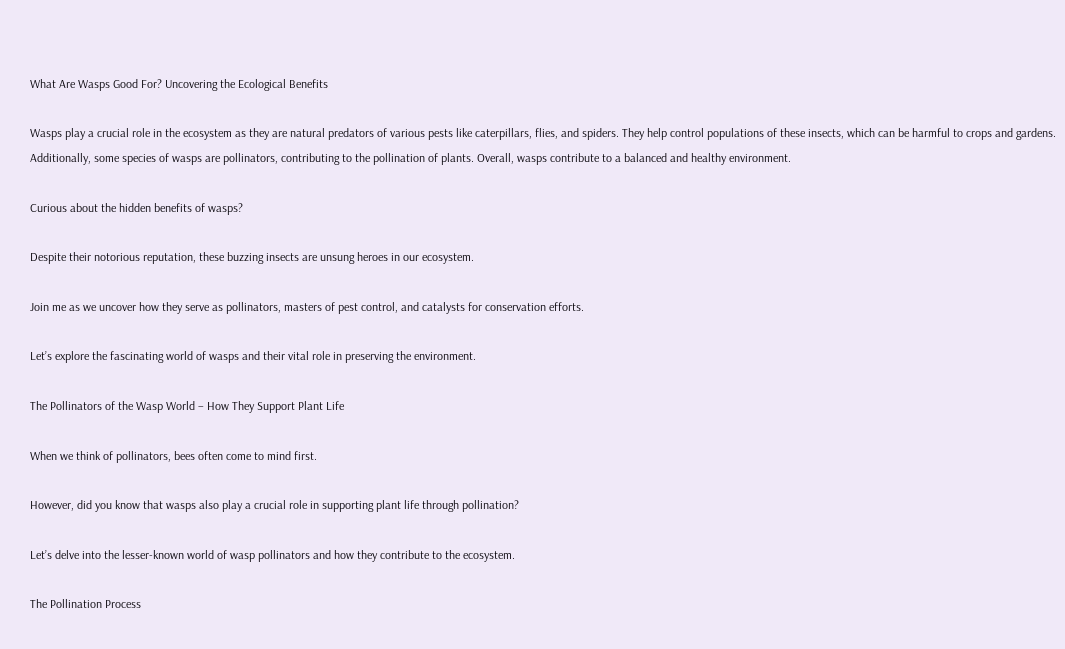What Are Wasps Good For? Uncovering the Ecological Benefits

Wasps play a crucial role in the ecosystem as they are natural predators of various pests like caterpillars, flies, and spiders. They help control populations of these insects, which can be harmful to crops and gardens. Additionally, some species of wasps are pollinators, contributing to the pollination of plants. Overall, wasps contribute to a balanced and healthy environment.

Curious about the hidden benefits of wasps?

Despite their notorious reputation, these buzzing insects are unsung heroes in our ecosystem.

Join me as we uncover how they serve as pollinators, masters of pest control, and catalysts for conservation efforts.

Let’s explore the fascinating world of wasps and their vital role in preserving the environment.

The Pollinators of the Wasp World – How They Support Plant Life

When we think of pollinators, bees often come to mind first.

However, did you know that wasps also play a crucial role in supporting plant life through pollination?

Let’s delve into the lesser-known world of wasp pollinators and how they contribute to the ecosystem.

The Pollination Process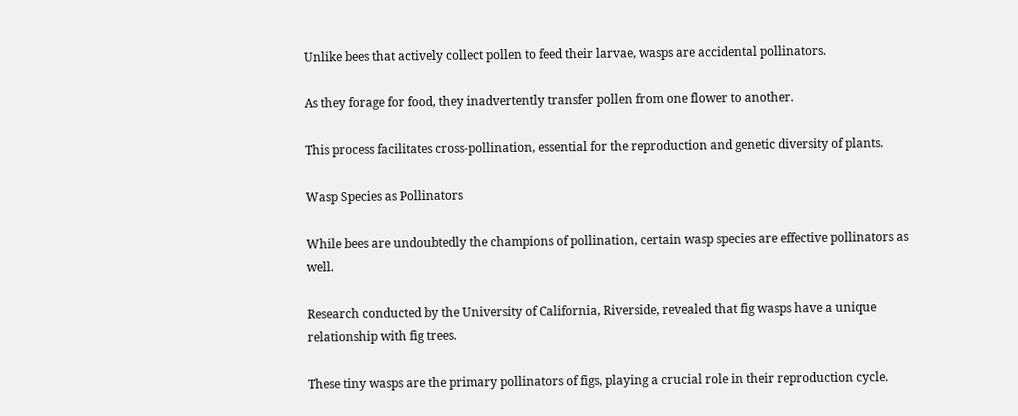Unlike bees that actively collect pollen to feed their larvae, wasps are accidental pollinators.

As they forage for food, they inadvertently transfer pollen from one flower to another.

This process facilitates cross-pollination, essential for the reproduction and genetic diversity of plants.

Wasp Species as Pollinators

While bees are undoubtedly the champions of pollination, certain wasp species are effective pollinators as well.

Research conducted by the University of California, Riverside, revealed that fig wasps have a unique relationship with fig trees.

These tiny wasps are the primary pollinators of figs, playing a crucial role in their reproduction cycle.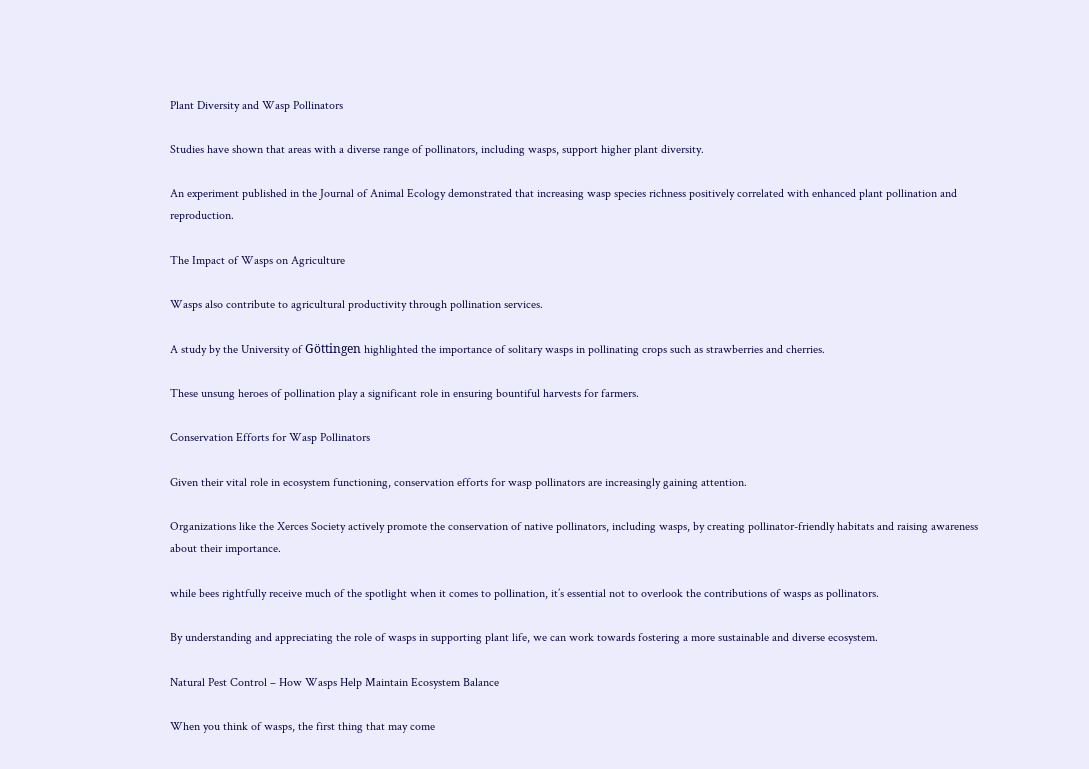Plant Diversity and Wasp Pollinators

Studies have shown that areas with a diverse range of pollinators, including wasps, support higher plant diversity.

An experiment published in the Journal of Animal Ecology demonstrated that increasing wasp species richness positively correlated with enhanced plant pollination and reproduction.

The Impact of Wasps on Agriculture

Wasps also contribute to agricultural productivity through pollination services.

A study by the University of Göttingen highlighted the importance of solitary wasps in pollinating crops such as strawberries and cherries.

These unsung heroes of pollination play a significant role in ensuring bountiful harvests for farmers.

Conservation Efforts for Wasp Pollinators

Given their vital role in ecosystem functioning, conservation efforts for wasp pollinators are increasingly gaining attention.

Organizations like the Xerces Society actively promote the conservation of native pollinators, including wasps, by creating pollinator-friendly habitats and raising awareness about their importance.

while bees rightfully receive much of the spotlight when it comes to pollination, it’s essential not to overlook the contributions of wasps as pollinators.

By understanding and appreciating the role of wasps in supporting plant life, we can work towards fostering a more sustainable and diverse ecosystem.

Natural Pest Control – How Wasps Help Maintain Ecosystem Balance

When you think of wasps, the first thing that may come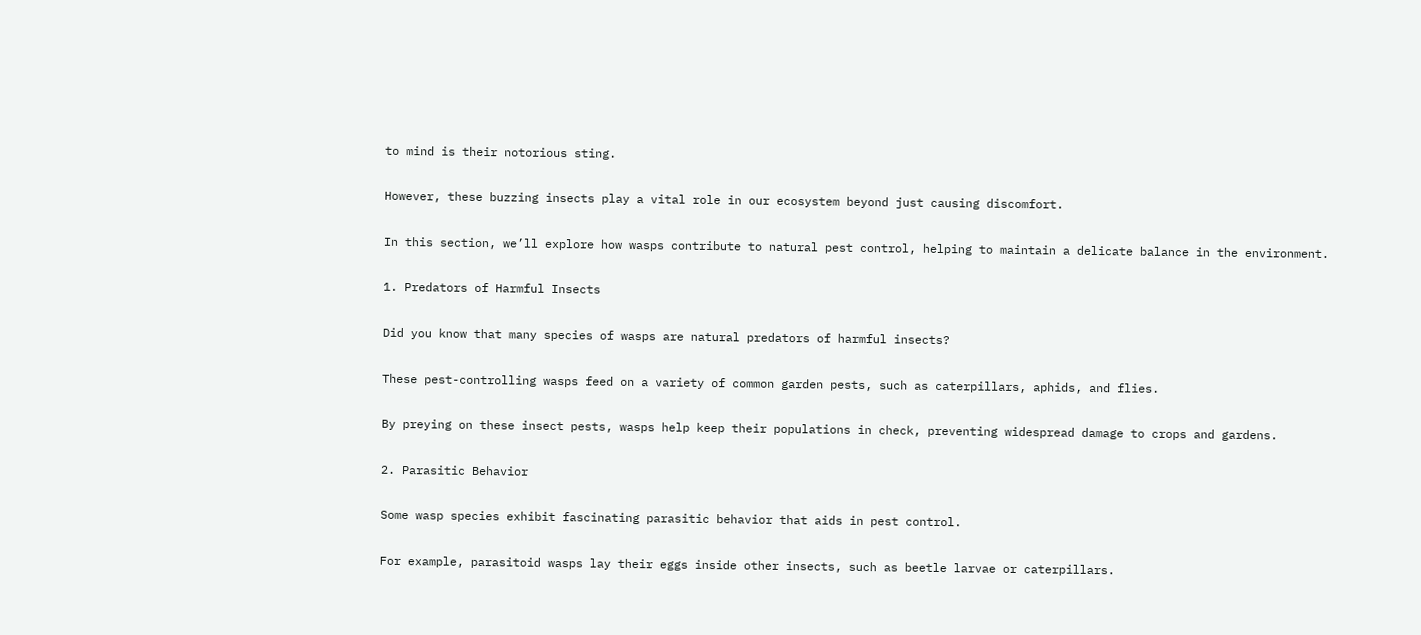to mind is their notorious sting.

However, these buzzing insects play a vital role in our ecosystem beyond just causing discomfort.

In this section, we’ll explore how wasps contribute to natural pest control, helping to maintain a delicate balance in the environment.

1. Predators of Harmful Insects

Did you know that many species of wasps are natural predators of harmful insects?

These pest-controlling wasps feed on a variety of common garden pests, such as caterpillars, aphids, and flies.

By preying on these insect pests, wasps help keep their populations in check, preventing widespread damage to crops and gardens.

2. Parasitic Behavior

Some wasp species exhibit fascinating parasitic behavior that aids in pest control.

For example, parasitoid wasps lay their eggs inside other insects, such as beetle larvae or caterpillars.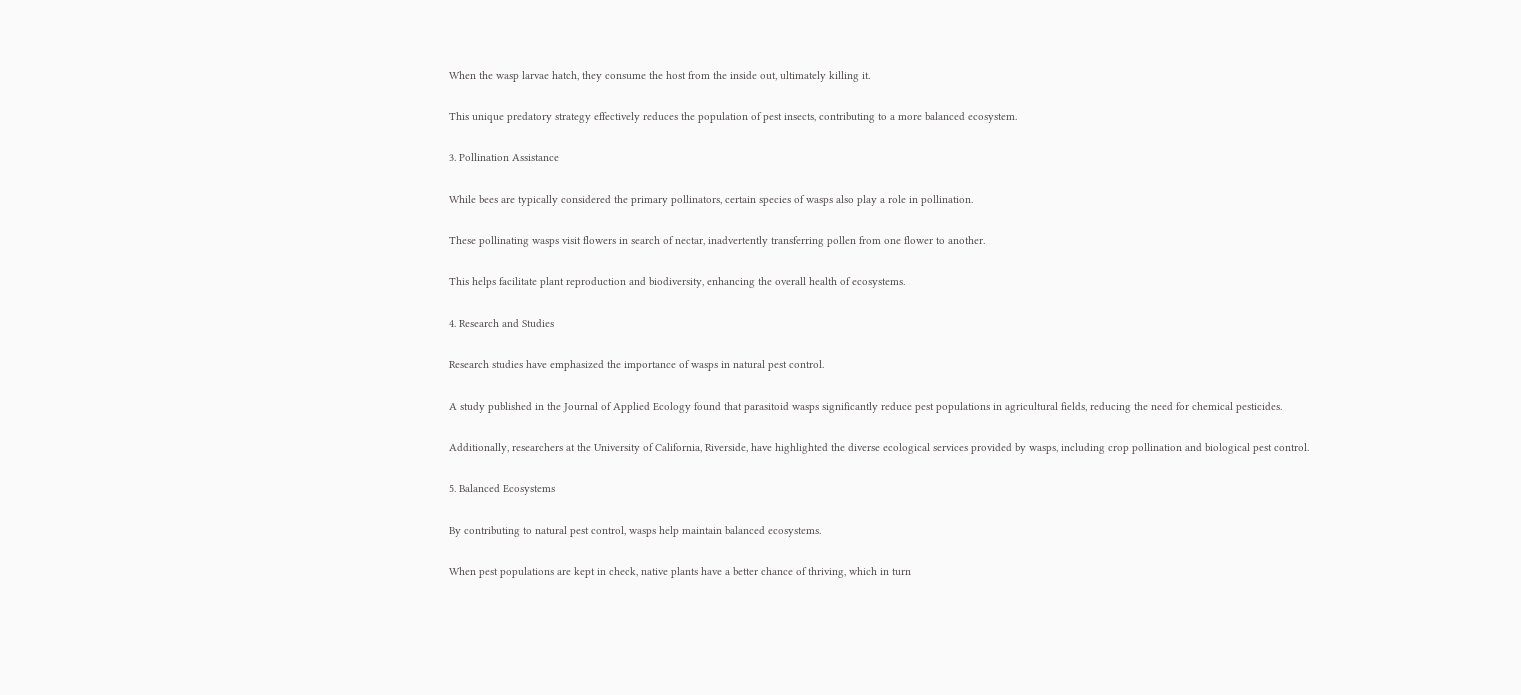When the wasp larvae hatch, they consume the host from the inside out, ultimately killing it.

This unique predatory strategy effectively reduces the population of pest insects, contributing to a more balanced ecosystem.

3. Pollination Assistance

While bees are typically considered the primary pollinators, certain species of wasps also play a role in pollination.

These pollinating wasps visit flowers in search of nectar, inadvertently transferring pollen from one flower to another.

This helps facilitate plant reproduction and biodiversity, enhancing the overall health of ecosystems.

4. Research and Studies

Research studies have emphasized the importance of wasps in natural pest control.

A study published in the Journal of Applied Ecology found that parasitoid wasps significantly reduce pest populations in agricultural fields, reducing the need for chemical pesticides.

Additionally, researchers at the University of California, Riverside, have highlighted the diverse ecological services provided by wasps, including crop pollination and biological pest control.

5. Balanced Ecosystems

By contributing to natural pest control, wasps help maintain balanced ecosystems.

When pest populations are kept in check, native plants have a better chance of thriving, which in turn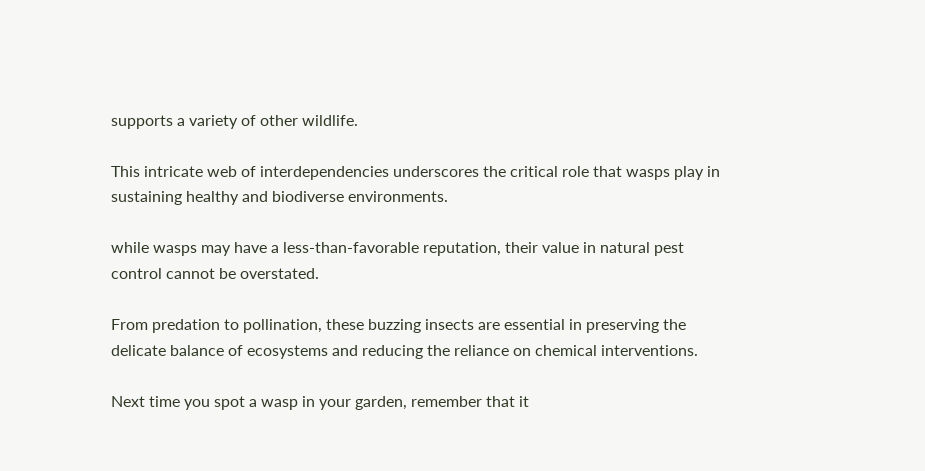supports a variety of other wildlife.

This intricate web of interdependencies underscores the critical role that wasps play in sustaining healthy and biodiverse environments.

while wasps may have a less-than-favorable reputation, their value in natural pest control cannot be overstated.

From predation to pollination, these buzzing insects are essential in preserving the delicate balance of ecosystems and reducing the reliance on chemical interventions.

Next time you spot a wasp in your garden, remember that it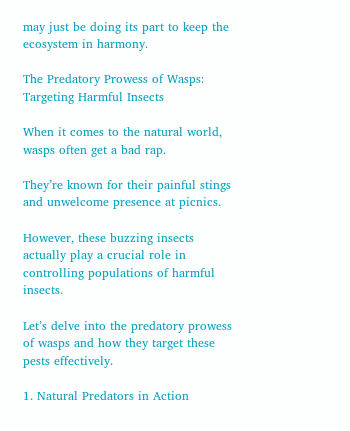may just be doing its part to keep the ecosystem in harmony.

The Predatory Prowess of Wasps: Targeting Harmful Insects

When it comes to the natural world, wasps often get a bad rap.

They’re known for their painful stings and unwelcome presence at picnics.

However, these buzzing insects actually play a crucial role in controlling populations of harmful insects.

Let’s delve into the predatory prowess of wasps and how they target these pests effectively.

1. Natural Predators in Action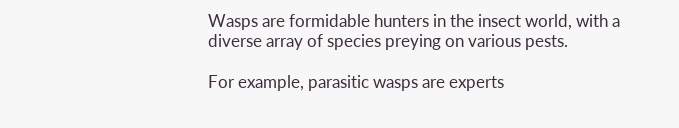Wasps are formidable hunters in the insect world, with a diverse array of species preying on various pests.

For example, parasitic wasps are experts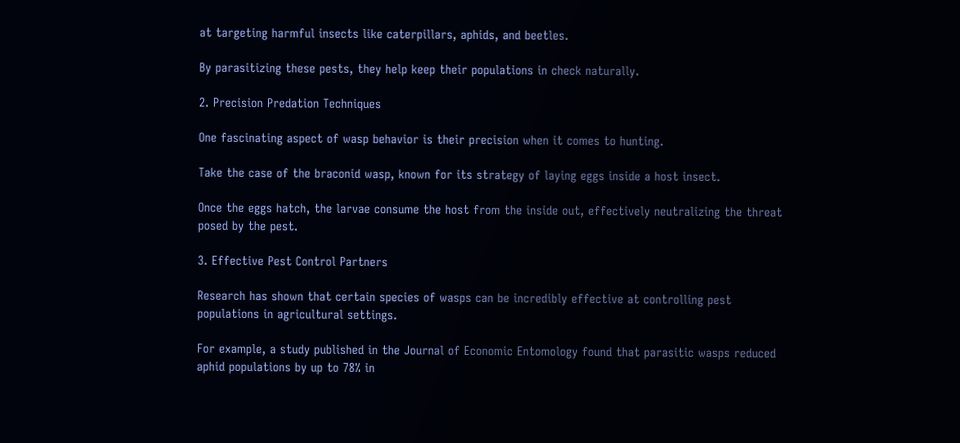at targeting harmful insects like caterpillars, aphids, and beetles.

By parasitizing these pests, they help keep their populations in check naturally.

2. Precision Predation Techniques

One fascinating aspect of wasp behavior is their precision when it comes to hunting.

Take the case of the braconid wasp, known for its strategy of laying eggs inside a host insect.

Once the eggs hatch, the larvae consume the host from the inside out, effectively neutralizing the threat posed by the pest.

3. Effective Pest Control Partners

Research has shown that certain species of wasps can be incredibly effective at controlling pest populations in agricultural settings.

For example, a study published in the Journal of Economic Entomology found that parasitic wasps reduced aphid populations by up to 78% in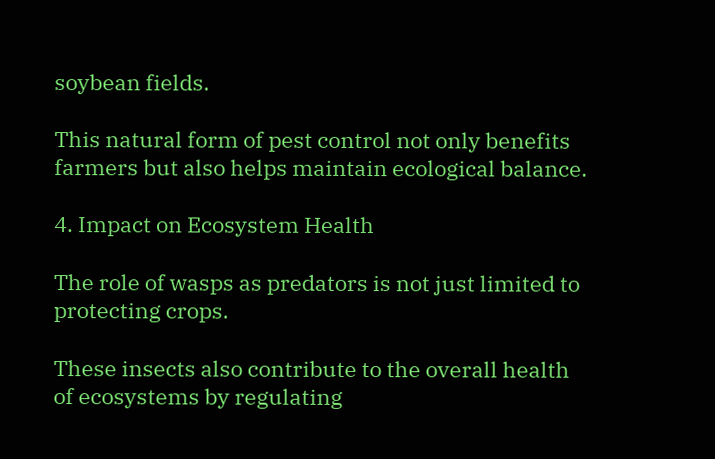soybean fields.

This natural form of pest control not only benefits farmers but also helps maintain ecological balance.

4. Impact on Ecosystem Health

The role of wasps as predators is not just limited to protecting crops.

These insects also contribute to the overall health of ecosystems by regulating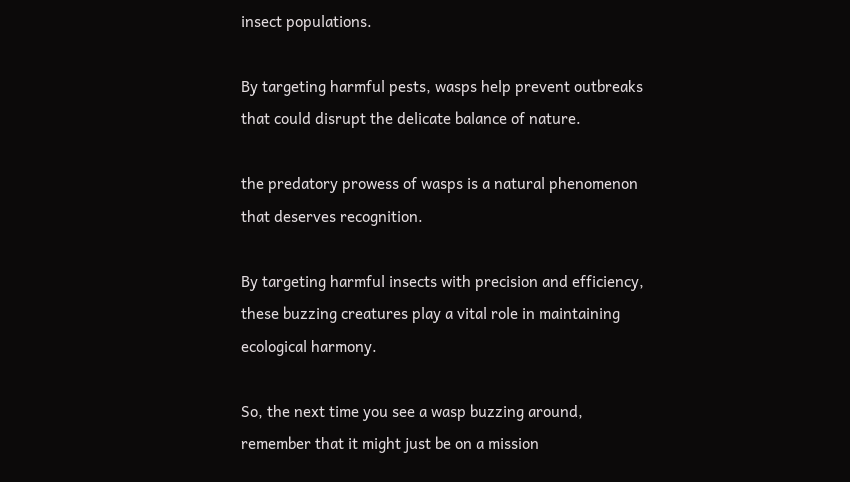insect populations.

By targeting harmful pests, wasps help prevent outbreaks that could disrupt the delicate balance of nature.

the predatory prowess of wasps is a natural phenomenon that deserves recognition.

By targeting harmful insects with precision and efficiency, these buzzing creatures play a vital role in maintaining ecological harmony.

So, the next time you see a wasp buzzing around, remember that it might just be on a mission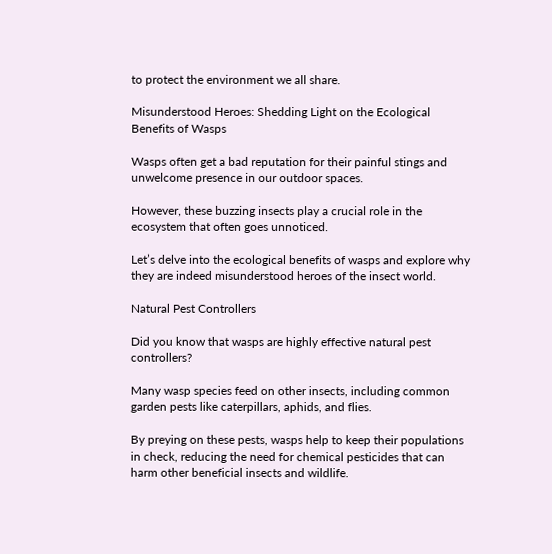to protect the environment we all share.

Misunderstood Heroes: Shedding Light on the Ecological Benefits of Wasps

Wasps often get a bad reputation for their painful stings and unwelcome presence in our outdoor spaces.

However, these buzzing insects play a crucial role in the ecosystem that often goes unnoticed.

Let’s delve into the ecological benefits of wasps and explore why they are indeed misunderstood heroes of the insect world.

Natural Pest Controllers

Did you know that wasps are highly effective natural pest controllers?

Many wasp species feed on other insects, including common garden pests like caterpillars, aphids, and flies.

By preying on these pests, wasps help to keep their populations in check, reducing the need for chemical pesticides that can harm other beneficial insects and wildlife.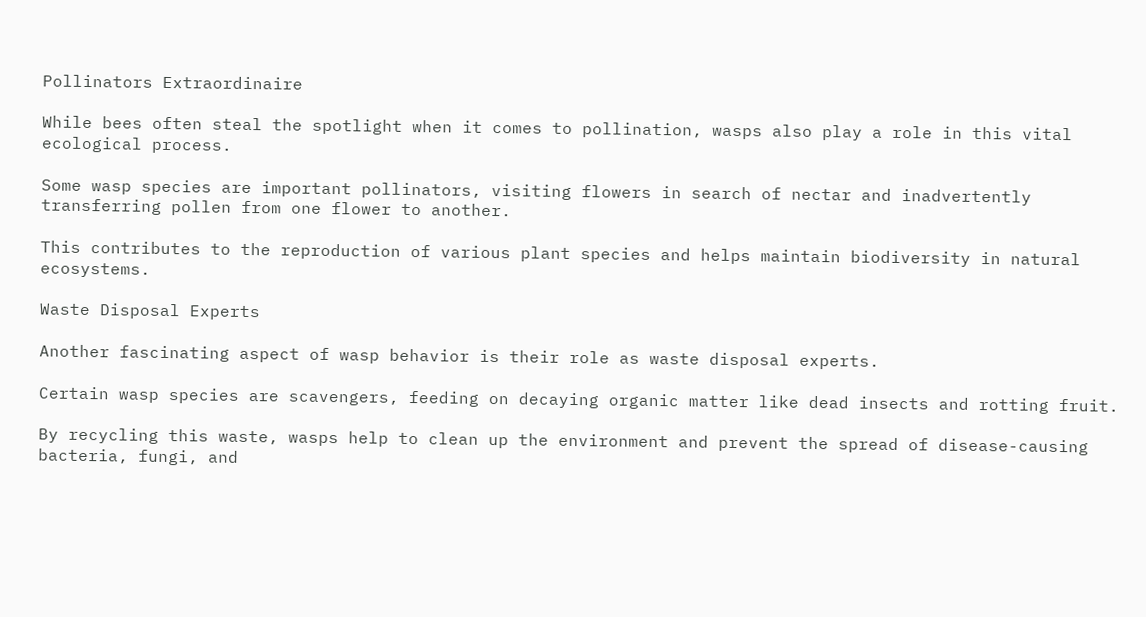Pollinators Extraordinaire

While bees often steal the spotlight when it comes to pollination, wasps also play a role in this vital ecological process.

Some wasp species are important pollinators, visiting flowers in search of nectar and inadvertently transferring pollen from one flower to another.

This contributes to the reproduction of various plant species and helps maintain biodiversity in natural ecosystems.

Waste Disposal Experts

Another fascinating aspect of wasp behavior is their role as waste disposal experts.

Certain wasp species are scavengers, feeding on decaying organic matter like dead insects and rotting fruit.

By recycling this waste, wasps help to clean up the environment and prevent the spread of disease-causing bacteria, fungi, and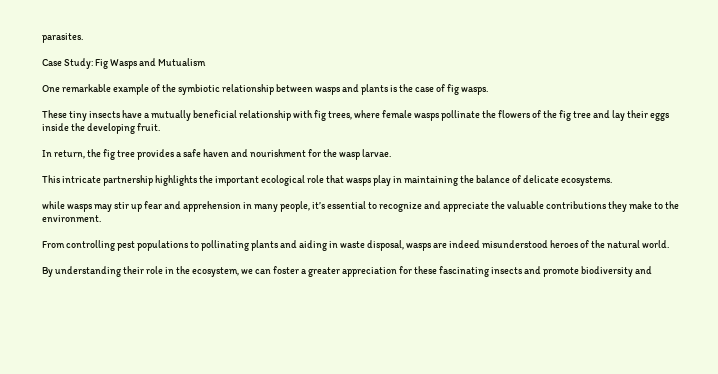parasites.

Case Study: Fig Wasps and Mutualism

One remarkable example of the symbiotic relationship between wasps and plants is the case of fig wasps.

These tiny insects have a mutually beneficial relationship with fig trees, where female wasps pollinate the flowers of the fig tree and lay their eggs inside the developing fruit.

In return, the fig tree provides a safe haven and nourishment for the wasp larvae.

This intricate partnership highlights the important ecological role that wasps play in maintaining the balance of delicate ecosystems.

while wasps may stir up fear and apprehension in many people, it’s essential to recognize and appreciate the valuable contributions they make to the environment.

From controlling pest populations to pollinating plants and aiding in waste disposal, wasps are indeed misunderstood heroes of the natural world.

By understanding their role in the ecosystem, we can foster a greater appreciation for these fascinating insects and promote biodiversity and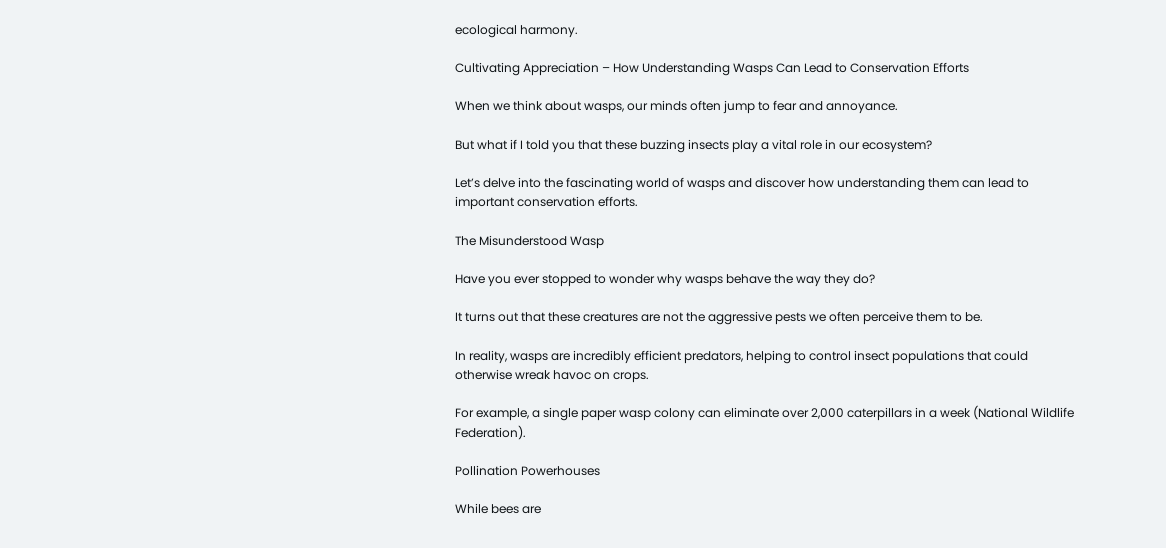ecological harmony.

Cultivating Appreciation – How Understanding Wasps Can Lead to Conservation Efforts

When we think about wasps, our minds often jump to fear and annoyance.

But what if I told you that these buzzing insects play a vital role in our ecosystem?

Let’s delve into the fascinating world of wasps and discover how understanding them can lead to important conservation efforts.

The Misunderstood Wasp

Have you ever stopped to wonder why wasps behave the way they do?

It turns out that these creatures are not the aggressive pests we often perceive them to be.

In reality, wasps are incredibly efficient predators, helping to control insect populations that could otherwise wreak havoc on crops.

For example, a single paper wasp colony can eliminate over 2,000 caterpillars in a week (National Wildlife Federation).

Pollination Powerhouses

While bees are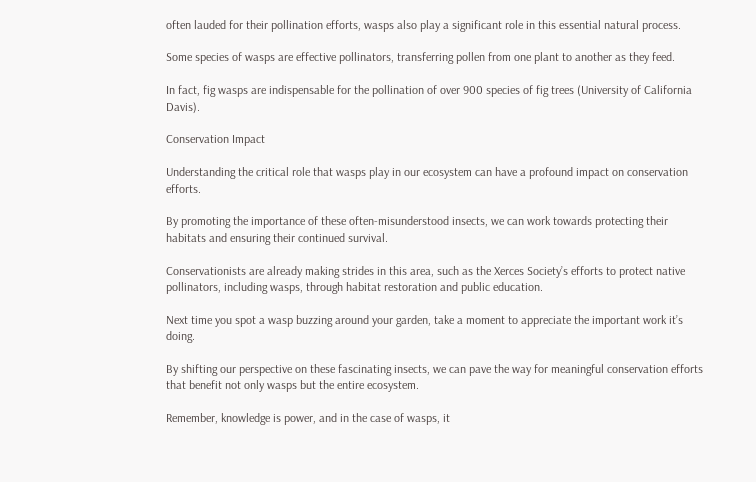often lauded for their pollination efforts, wasps also play a significant role in this essential natural process.

Some species of wasps are effective pollinators, transferring pollen from one plant to another as they feed.

In fact, fig wasps are indispensable for the pollination of over 900 species of fig trees (University of California Davis).

Conservation Impact

Understanding the critical role that wasps play in our ecosystem can have a profound impact on conservation efforts.

By promoting the importance of these often-misunderstood insects, we can work towards protecting their habitats and ensuring their continued survival.

Conservationists are already making strides in this area, such as the Xerces Society’s efforts to protect native pollinators, including wasps, through habitat restoration and public education.

Next time you spot a wasp buzzing around your garden, take a moment to appreciate the important work it’s doing.

By shifting our perspective on these fascinating insects, we can pave the way for meaningful conservation efforts that benefit not only wasps but the entire ecosystem.

Remember, knowledge is power, and in the case of wasps, it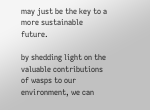may just be the key to a more sustainable future.

by shedding light on the valuable contributions of wasps to our environment, we can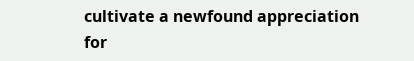cultivate a newfound appreciation for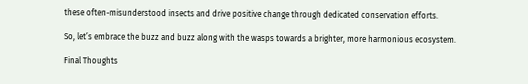these often-misunderstood insects and drive positive change through dedicated conservation efforts.

So, let’s embrace the buzz and buzz along with the wasps towards a brighter, more harmonious ecosystem.

Final Thoughts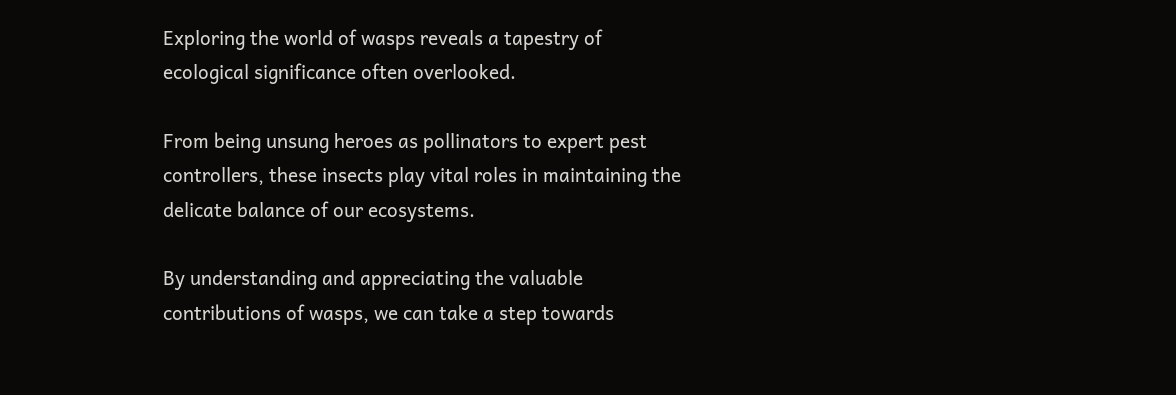Exploring the world of wasps reveals a tapestry of ecological significance often overlooked.

From being unsung heroes as pollinators to expert pest controllers, these insects play vital roles in maintaining the delicate balance of our ecosystems.

By understanding and appreciating the valuable contributions of wasps, we can take a step towards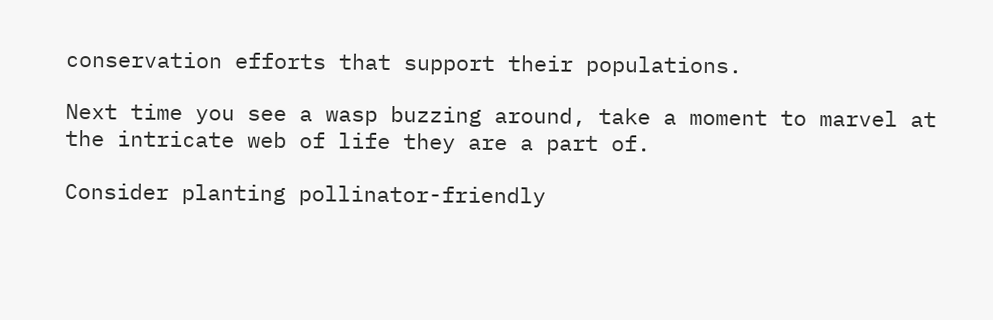conservation efforts that support their populations.

Next time you see a wasp buzzing around, take a moment to marvel at the intricate web of life they are a part of.

Consider planting pollinator-friendly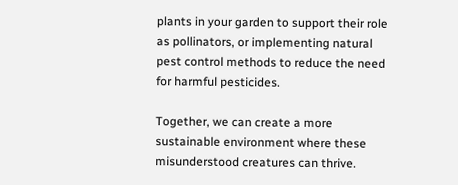plants in your garden to support their role as pollinators, or implementing natural pest control methods to reduce the need for harmful pesticides.

Together, we can create a more sustainable environment where these misunderstood creatures can thrive.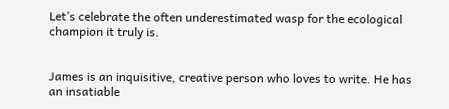Let’s celebrate the often underestimated wasp for the ecological champion it truly is.


James is an inquisitive, creative person who loves to write. He has an insatiable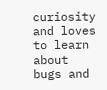curiosity and loves to learn about bugs and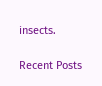insects.

Recent Posts